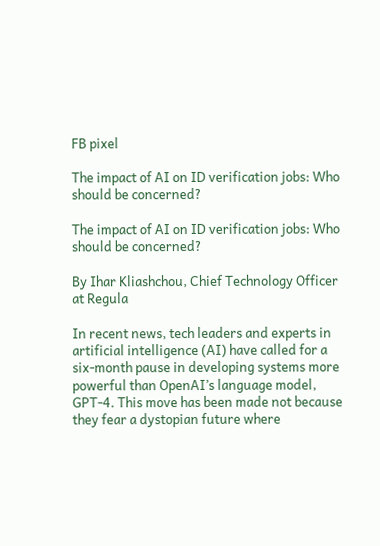FB pixel

The impact of AI on ID verification jobs: Who should be concerned?

The impact of AI on ID verification jobs: Who should be concerned?

By Ihar Kliashchou, Chief Technology Officer at Regula

In recent news, tech leaders and experts in artificial intelligence (AI) have called for a six-month pause in developing systems more powerful than OpenAI’s language model, GPT-4. This move has been made not because they fear a dystopian future where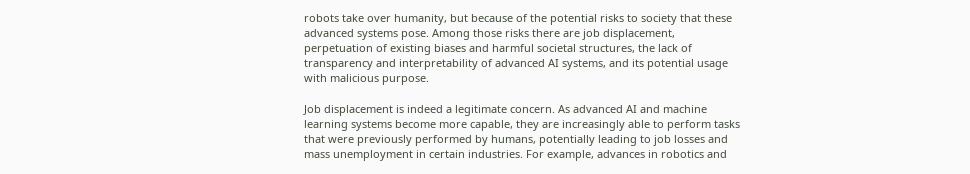robots take over humanity, but because of the potential risks to society that these advanced systems pose. Among those risks there are job displacement, perpetuation of existing biases and harmful societal structures, the lack of transparency and interpretability of advanced AI systems, and its potential usage with malicious purpose.

Job displacement is indeed a legitimate concern. As advanced AI and machine learning systems become more capable, they are increasingly able to perform tasks that were previously performed by humans, potentially leading to job losses and mass unemployment in certain industries. For example, advances in robotics and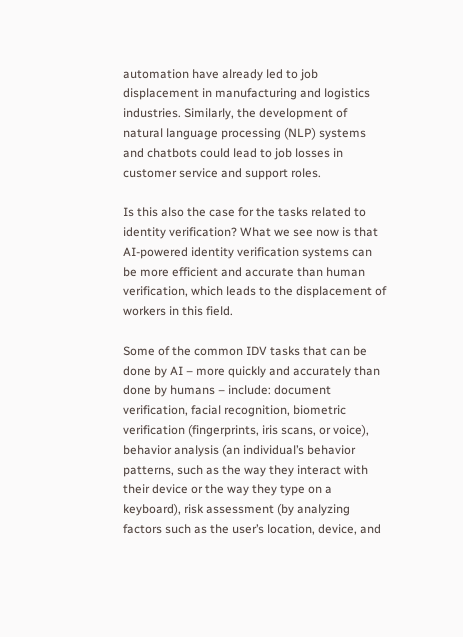automation have already led to job displacement in manufacturing and logistics industries. Similarly, the development of natural language processing (NLP) systems and chatbots could lead to job losses in customer service and support roles.

Is this also the case for the tasks related to identity verification? What we see now is that AI-powered identity verification systems can be more efficient and accurate than human verification, which leads to the displacement of workers in this field.

Some of the common IDV tasks that can be done by AI – more quickly and accurately than done by humans – include: document verification, facial recognition, biometric verification (fingerprints, iris scans, or voice), behavior analysis (an individual’s behavior patterns, such as the way they interact with their device or the way they type on a keyboard), risk assessment (by analyzing factors such as the user’s location, device, and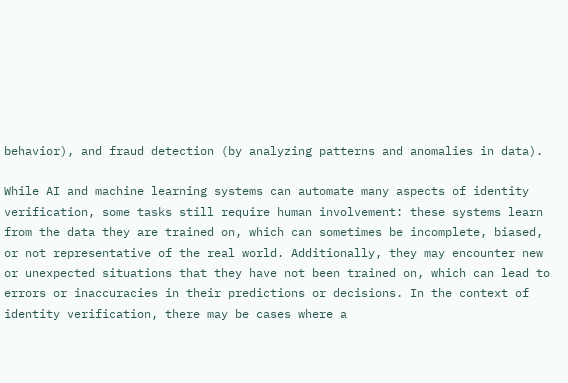behavior), and fraud detection (by analyzing patterns and anomalies in data).

While AI and machine learning systems can automate many aspects of identity verification, some tasks still require human involvement: these systems learn from the data they are trained on, which can sometimes be incomplete, biased, or not representative of the real world. Additionally, they may encounter new or unexpected situations that they have not been trained on, which can lead to errors or inaccuracies in their predictions or decisions. In the context of identity verification, there may be cases where a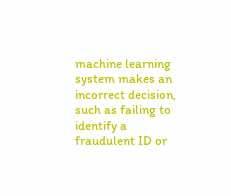machine learning system makes an incorrect decision, such as failing to identify a fraudulent ID or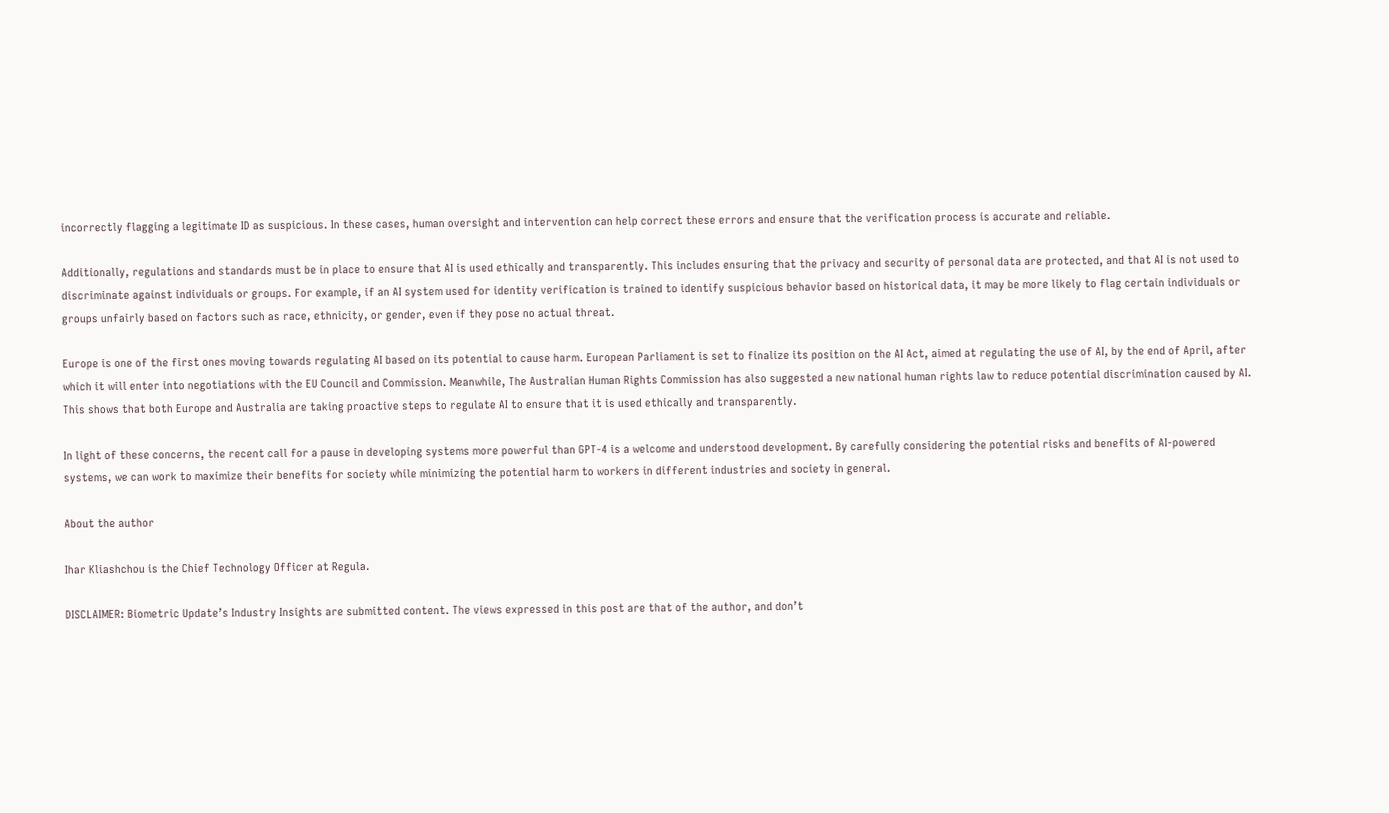incorrectly flagging a legitimate ID as suspicious. In these cases, human oversight and intervention can help correct these errors and ensure that the verification process is accurate and reliable.

Additionally, regulations and standards must be in place to ensure that AI is used ethically and transparently. This includes ensuring that the privacy and security of personal data are protected, and that AI is not used to discriminate against individuals or groups. For example, if an AI system used for identity verification is trained to identify suspicious behavior based on historical data, it may be more likely to flag certain individuals or groups unfairly based on factors such as race, ethnicity, or gender, even if they pose no actual threat.

Europe is one of the first ones moving towards regulating AI based on its potential to cause harm. European Parliament is set to finalize its position on the AI Act, aimed at regulating the use of AI, by the end of April, after which it will enter into negotiations with the EU Council and Commission. Meanwhile, The Australian Human Rights Commission has also suggested a new national human rights law to reduce potential discrimination caused by AI. This shows that both Europe and Australia are taking proactive steps to regulate AI to ensure that it is used ethically and transparently.

In light of these concerns, the recent call for a pause in developing systems more powerful than GPT-4 is a welcome and understood development. By carefully considering the potential risks and benefits of AI-powered systems, we can work to maximize their benefits for society while minimizing the potential harm to workers in different industries and society in general.

About the author

Ihar Kliashchou is the Chief Technology Officer at Regula.

DISCLAIMER: Biometric Update’s Industry Insights are submitted content. The views expressed in this post are that of the author, and don’t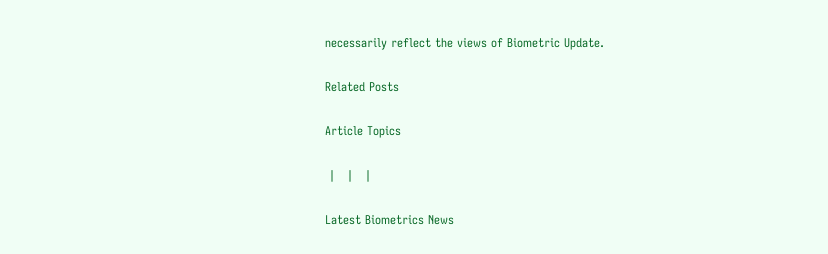necessarily reflect the views of Biometric Update.

Related Posts

Article Topics

 |   |   |

Latest Biometrics News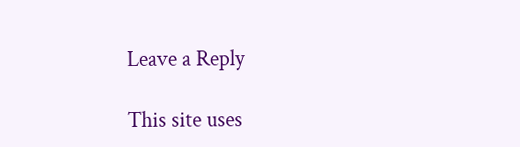Leave a Reply

This site uses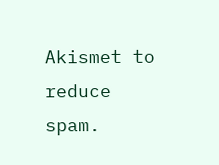Akismet to reduce spam.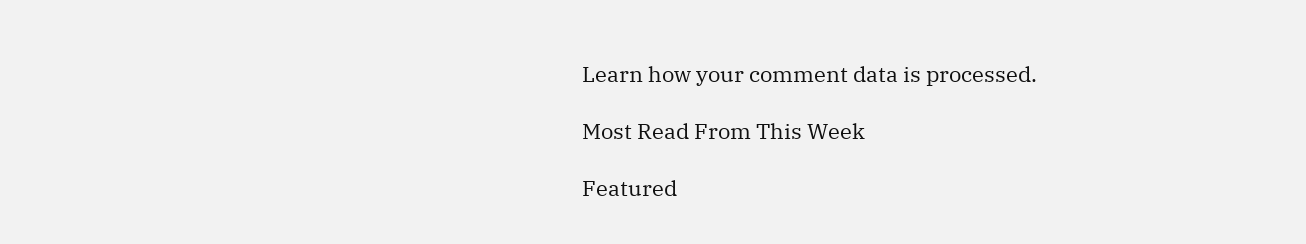Learn how your comment data is processed.

Most Read From This Week

Featured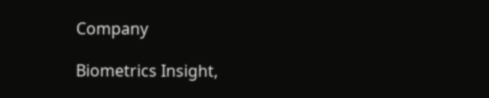Company

Biometrics Insight,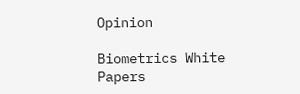Opinion

Biometrics White Papers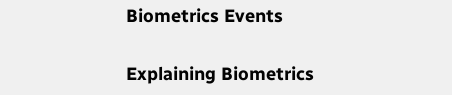Biometrics Events

Explaining Biometrics